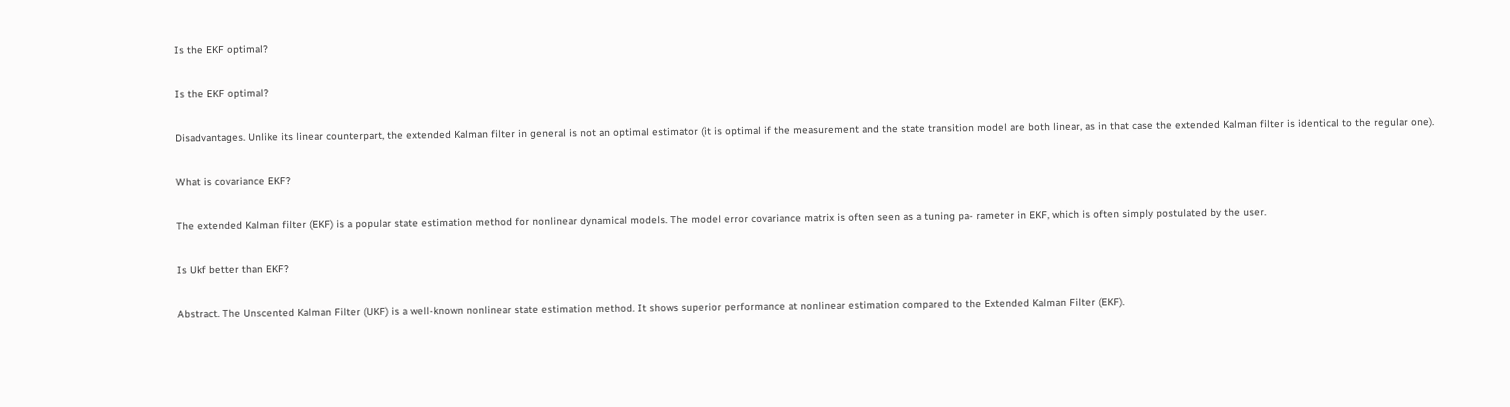Is the EKF optimal?

Is the EKF optimal?

Disadvantages. Unlike its linear counterpart, the extended Kalman filter in general is not an optimal estimator (it is optimal if the measurement and the state transition model are both linear, as in that case the extended Kalman filter is identical to the regular one).

What is covariance EKF?

The extended Kalman filter (EKF) is a popular state estimation method for nonlinear dynamical models. The model error covariance matrix is often seen as a tuning pa- rameter in EKF, which is often simply postulated by the user.

Is Ukf better than EKF?

Abstract. The Unscented Kalman Filter (UKF) is a well-known nonlinear state estimation method. It shows superior performance at nonlinear estimation compared to the Extended Kalman Filter (EKF).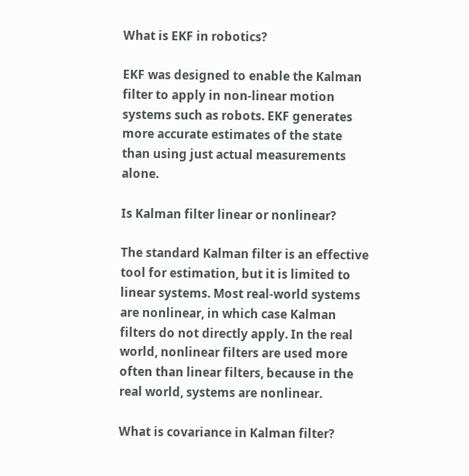What is EKF in robotics?

EKF was designed to enable the Kalman filter to apply in non-linear motion systems such as robots. EKF generates more accurate estimates of the state than using just actual measurements alone.

Is Kalman filter linear or nonlinear?

The standard Kalman filter is an effective tool for estimation, but it is limited to linear systems. Most real-world systems are nonlinear, in which case Kalman filters do not directly apply. In the real world, nonlinear filters are used more often than linear filters, because in the real world, systems are nonlinear.

What is covariance in Kalman filter?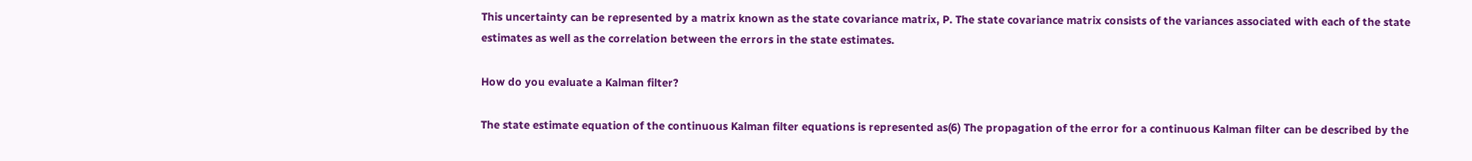This uncertainty can be represented by a matrix known as the state covariance matrix, P. The state covariance matrix consists of the variances associated with each of the state estimates as well as the correlation between the errors in the state estimates.

How do you evaluate a Kalman filter?

The state estimate equation of the continuous Kalman filter equations is represented as(6) The propagation of the error for a continuous Kalman filter can be described by the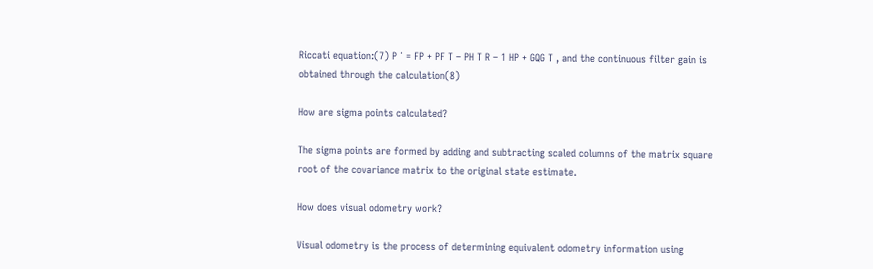Riccati equation:(7) P ˙ = FP + PF T – PH T R – 1 HP + GQG T , and the continuous filter gain is obtained through the calculation(8)

How are sigma points calculated?

The sigma points are formed by adding and subtracting scaled columns of the matrix square root of the covariance matrix to the original state estimate.

How does visual odometry work?

Visual odometry is the process of determining equivalent odometry information using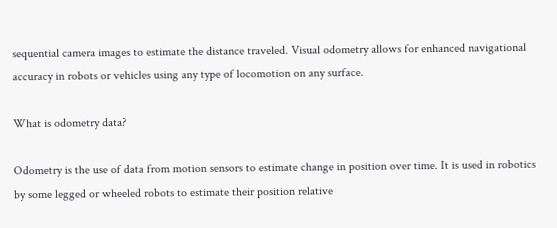sequential camera images to estimate the distance traveled. Visual odometry allows for enhanced navigational accuracy in robots or vehicles using any type of locomotion on any surface.

What is odometry data?

Odometry is the use of data from motion sensors to estimate change in position over time. It is used in robotics by some legged or wheeled robots to estimate their position relative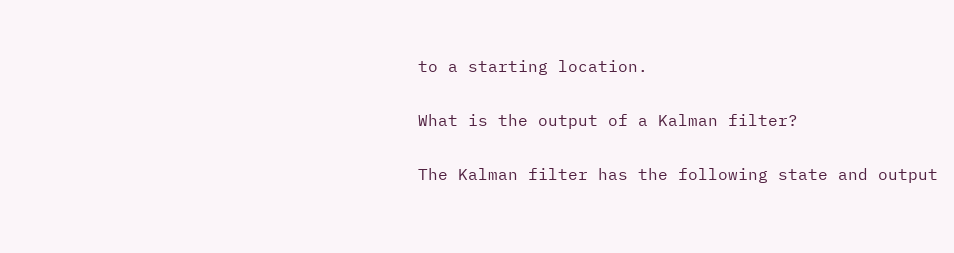to a starting location.

What is the output of a Kalman filter?

The Kalman filter has the following state and output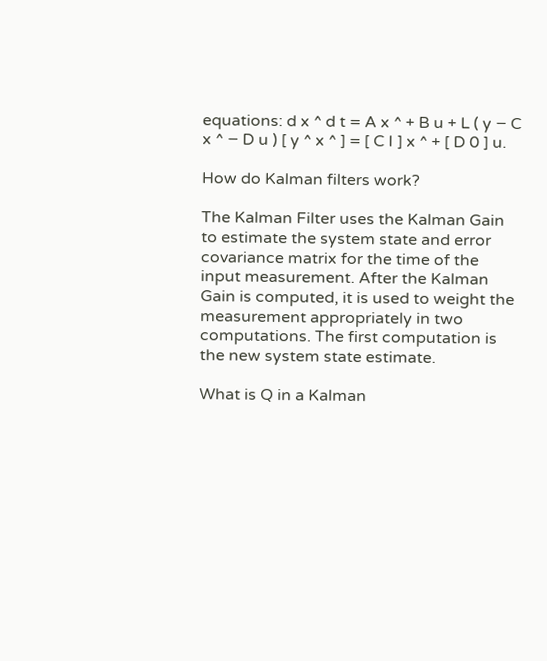equations: d x ^ d t = A x ^ + B u + L ( y − C x ^ − D u ) [ y ^ x ^ ] = [ C I ] x ^ + [ D 0 ] u.

How do Kalman filters work?

The Kalman Filter uses the Kalman Gain to estimate the system state and error covariance matrix for the time of the input measurement. After the Kalman Gain is computed, it is used to weight the measurement appropriately in two computations. The first computation is the new system state estimate.

What is Q in a Kalman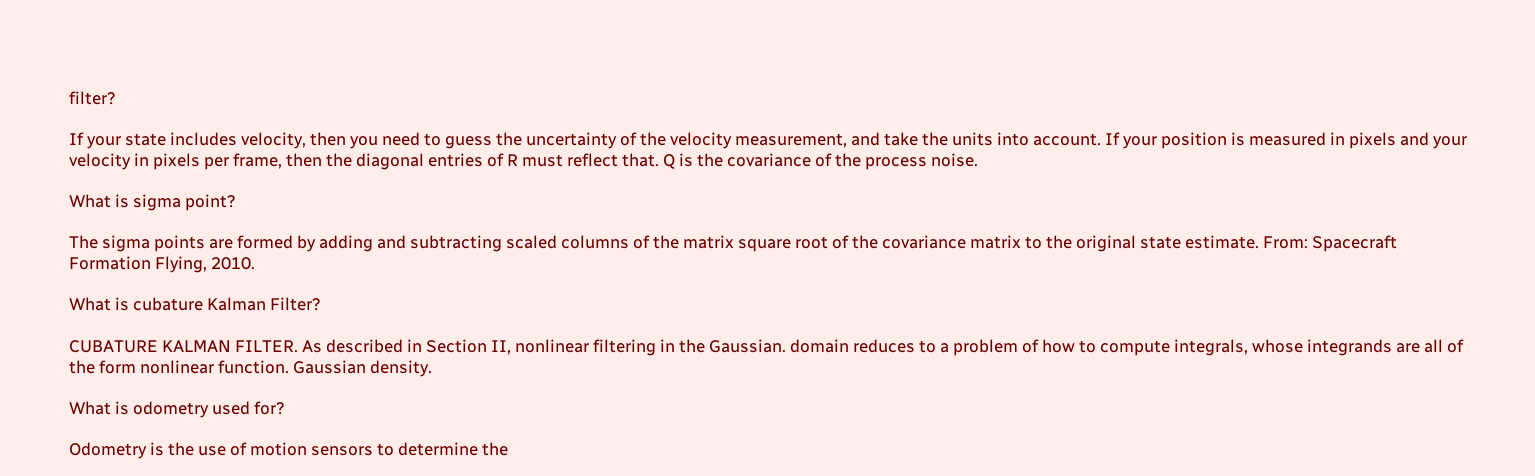filter?

If your state includes velocity, then you need to guess the uncertainty of the velocity measurement, and take the units into account. If your position is measured in pixels and your velocity in pixels per frame, then the diagonal entries of R must reflect that. Q is the covariance of the process noise.

What is sigma point?

The sigma points are formed by adding and subtracting scaled columns of the matrix square root of the covariance matrix to the original state estimate. From: Spacecraft Formation Flying, 2010.

What is cubature Kalman Filter?

CUBATURE KALMAN FILTER. As described in Section II, nonlinear filtering in the Gaussian. domain reduces to a problem of how to compute integrals, whose integrands are all of the form nonlinear function. Gaussian density.

What is odometry used for?

Odometry is the use of motion sensors to determine the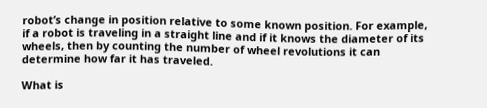robot’s change in position relative to some known position. For example, if a robot is traveling in a straight line and if it knows the diameter of its wheels, then by counting the number of wheel revolutions it can determine how far it has traveled.

What is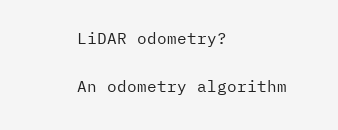LiDAR odometry?

An odometry algorithm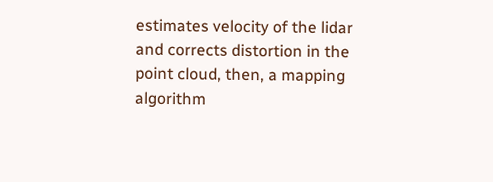estimates velocity of the lidar and corrects distortion in the point cloud, then, a mapping algorithm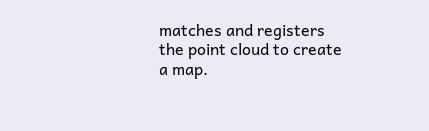matches and registers the point cloud to create a map.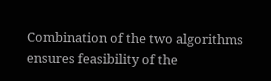Combination of the two algorithms ensures feasibility of the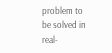problem to be solved in real-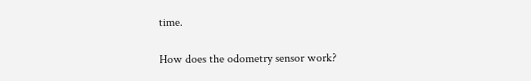time.

How does the odometry sensor work?